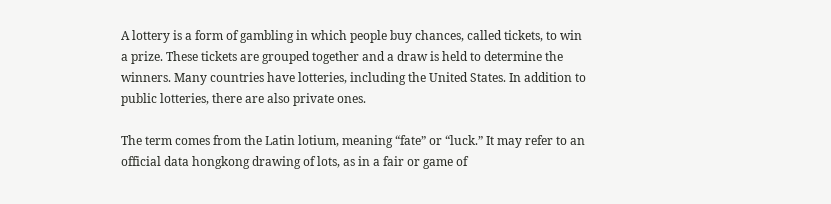A lottery is a form of gambling in which people buy chances, called tickets, to win a prize. These tickets are grouped together and a draw is held to determine the winners. Many countries have lotteries, including the United States. In addition to public lotteries, there are also private ones.

The term comes from the Latin lotium, meaning “fate” or “luck.” It may refer to an official data hongkong drawing of lots, as in a fair or game of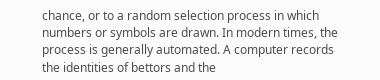chance, or to a random selection process in which numbers or symbols are drawn. In modern times, the process is generally automated. A computer records the identities of bettors and the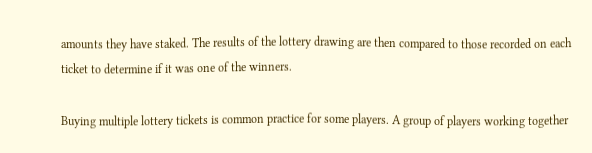amounts they have staked. The results of the lottery drawing are then compared to those recorded on each ticket to determine if it was one of the winners.

Buying multiple lottery tickets is common practice for some players. A group of players working together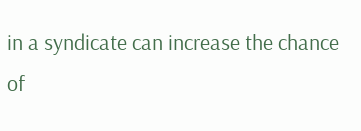in a syndicate can increase the chance of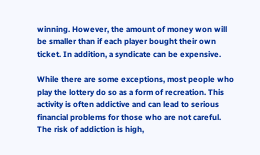winning. However, the amount of money won will be smaller than if each player bought their own ticket. In addition, a syndicate can be expensive.

While there are some exceptions, most people who play the lottery do so as a form of recreation. This activity is often addictive and can lead to serious financial problems for those who are not careful. The risk of addiction is high,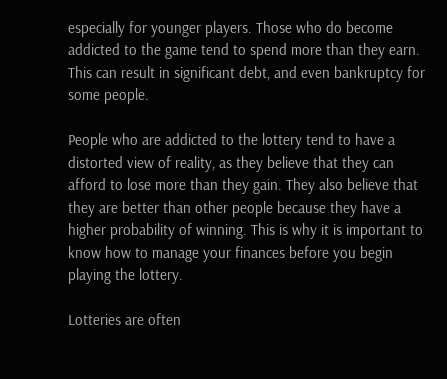especially for younger players. Those who do become addicted to the game tend to spend more than they earn. This can result in significant debt, and even bankruptcy for some people.

People who are addicted to the lottery tend to have a distorted view of reality, as they believe that they can afford to lose more than they gain. They also believe that they are better than other people because they have a higher probability of winning. This is why it is important to know how to manage your finances before you begin playing the lottery.

Lotteries are often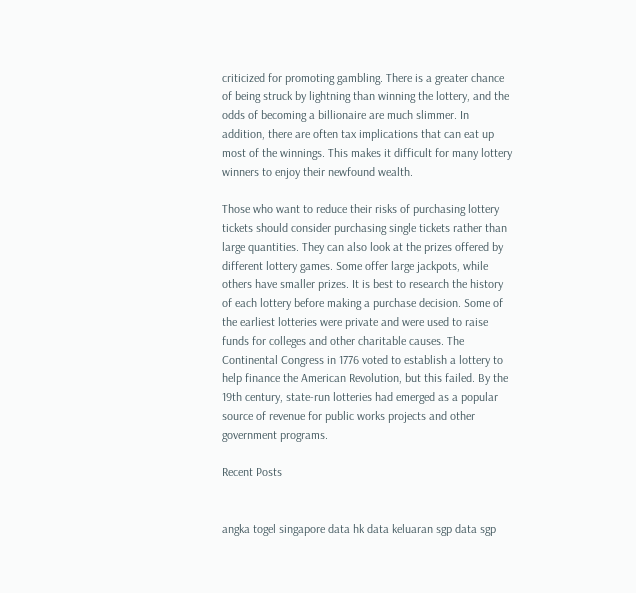criticized for promoting gambling. There is a greater chance of being struck by lightning than winning the lottery, and the odds of becoming a billionaire are much slimmer. In addition, there are often tax implications that can eat up most of the winnings. This makes it difficult for many lottery winners to enjoy their newfound wealth.

Those who want to reduce their risks of purchasing lottery tickets should consider purchasing single tickets rather than large quantities. They can also look at the prizes offered by different lottery games. Some offer large jackpots, while others have smaller prizes. It is best to research the history of each lottery before making a purchase decision. Some of the earliest lotteries were private and were used to raise funds for colleges and other charitable causes. The Continental Congress in 1776 voted to establish a lottery to help finance the American Revolution, but this failed. By the 19th century, state-run lotteries had emerged as a popular source of revenue for public works projects and other government programs.

Recent Posts


angka togel singapore data hk data keluaran sgp data sgp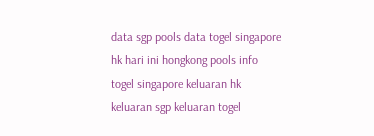data sgp pools data togel singapore hk hari ini hongkong pools info togel singapore keluaran hk keluaran sgp keluaran togel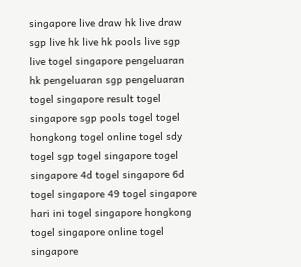singapore live draw hk live draw sgp live hk live hk pools live sgp live togel singapore pengeluaran hk pengeluaran sgp pengeluaran togel singapore result togel singapore sgp pools togel togel hongkong togel online togel sdy togel sgp togel singapore togel singapore 4d togel singapore 6d togel singapore 49 togel singapore hari ini togel singapore hongkong togel singapore online togel singapore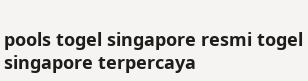pools togel singapore resmi togel singapore terpercaya